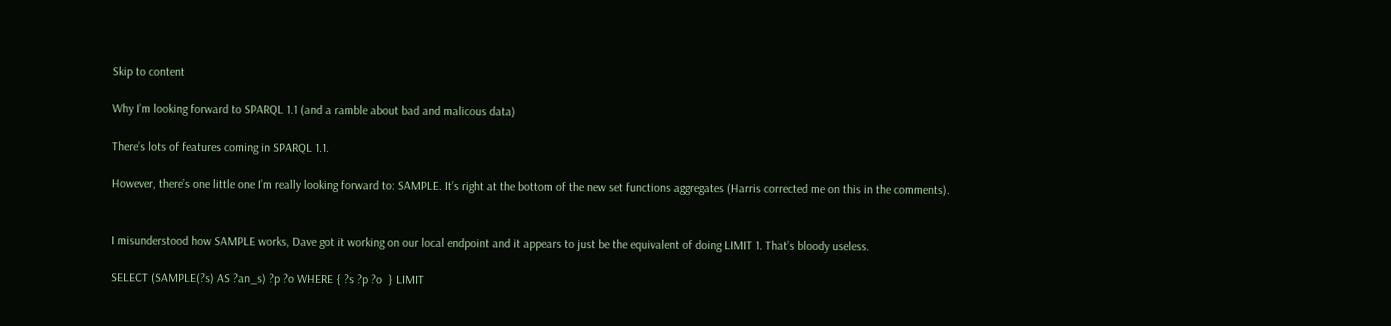Skip to content

Why I’m looking forward to SPARQL 1.1 (and a ramble about bad and malicous data)

There’s lots of features coming in SPARQL 1.1.

However, there’s one little one I’m really looking forward to: SAMPLE. It’s right at the bottom of the new set functions aggregates (Harris corrected me on this in the comments).


I misunderstood how SAMPLE works, Dave got it working on our local endpoint and it appears to just be the equivalent of doing LIMIT 1. That’s bloody useless.

SELECT (SAMPLE(?s) AS ?an_s) ?p ?o WHERE { ?s ?p ?o  } LIMIT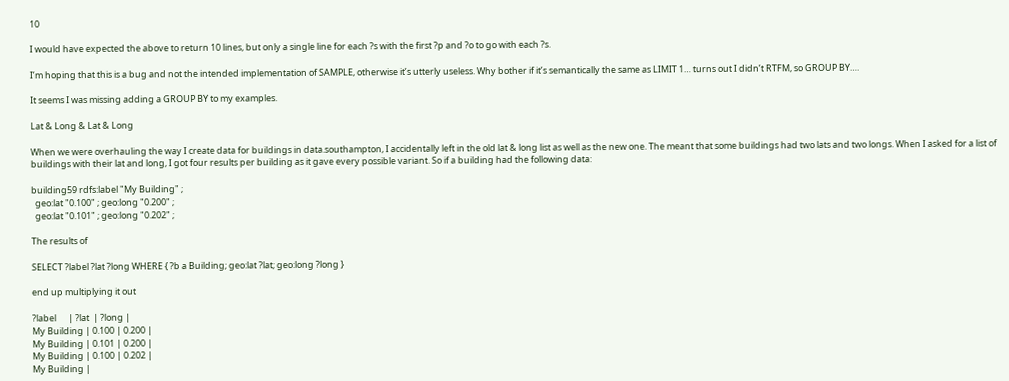10

I would have expected the above to return 10 lines, but only a single line for each ?s with the first ?p and ?o to go with each ?s.

I’m hoping that this is a bug and not the intended implementation of SAMPLE, otherwise it’s utterly useless. Why bother if it’s semantically the same as LIMIT 1… turns out I didn’t RTFM, so GROUP BY….

It seems I was missing adding a GROUP BY to my examples.

Lat & Long & Lat & Long

When we were overhauling the way I create data for buildings in data.southampton, I accidentally left in the old lat & long list as well as the new one. The meant that some buildings had two lats and two longs. When I asked for a list of buildings with their lat and long, I got four results per building as it gave every possible variant. So if a building had the following data:

building59 rdfs:label "My Building" ;
  geo:lat "0.100" ; geo:long "0.200" ;
  geo:lat "0.101" ; geo:long "0.202" ;

The results of

SELECT ?label ?lat ?long WHERE { ?b a Building; geo:lat ?lat; geo:long ?long }

end up multiplying it out

?label      | ?lat  | ?long |
My Building | 0.100 | 0.200 |
My Building | 0.101 | 0.200 |
My Building | 0.100 | 0.202 |
My Building |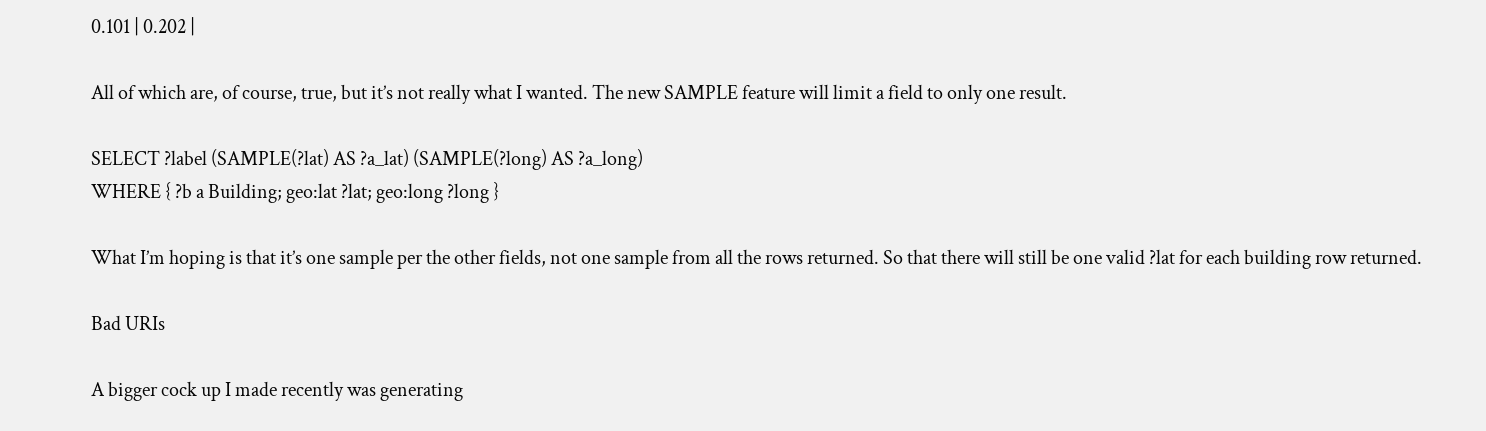0.101 | 0.202 |

All of which are, of course, true, but it’s not really what I wanted. The new SAMPLE feature will limit a field to only one result.

SELECT ?label (SAMPLE(?lat) AS ?a_lat) (SAMPLE(?long) AS ?a_long)
WHERE { ?b a Building; geo:lat ?lat; geo:long ?long }

What I’m hoping is that it’s one sample per the other fields, not one sample from all the rows returned. So that there will still be one valid ?lat for each building row returned.

Bad URIs

A bigger cock up I made recently was generating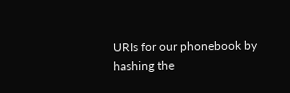URIs for our phonebook by hashing the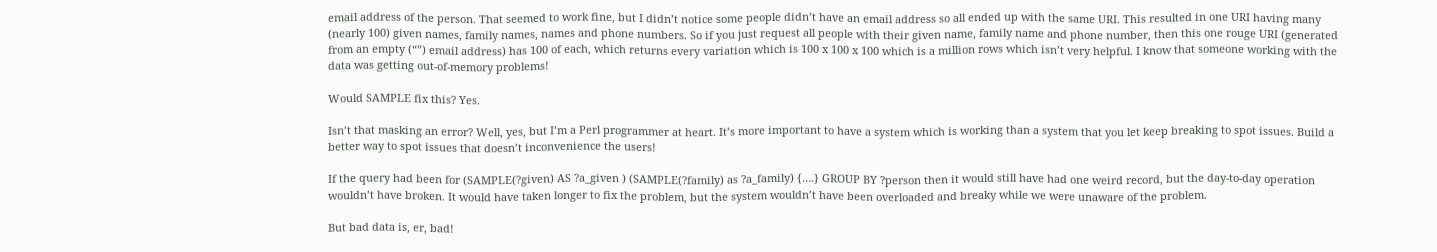email address of the person. That seemed to work fine, but I didn’t notice some people didn’t have an email address so all ended up with the same URI. This resulted in one URI having many (nearly 100) given names, family names, names and phone numbers. So if you just request all people with their given name, family name and phone number, then this one rouge URI (generated from an empty (“”) email address) has 100 of each, which returns every variation which is 100 x 100 x 100 which is a million rows which isn’t very helpful. I know that someone working with the data was getting out-of-memory problems!

Would SAMPLE fix this? Yes.

Isn’t that masking an error? Well, yes, but I’m a Perl programmer at heart. It’s more important to have a system which is working than a system that you let keep breaking to spot issues. Build a better way to spot issues that doesn’t inconvenience the users!

If the query had been for (SAMPLE(?given) AS ?a_given ) (SAMPLE(?family) as ?a_family) {….} GROUP BY ?person then it would still have had one weird record, but the day-to-day operation wouldn’t have broken. It would have taken longer to fix the problem, but the system wouldn’t have been overloaded and breaky while we were unaware of the problem.

But bad data is, er, bad!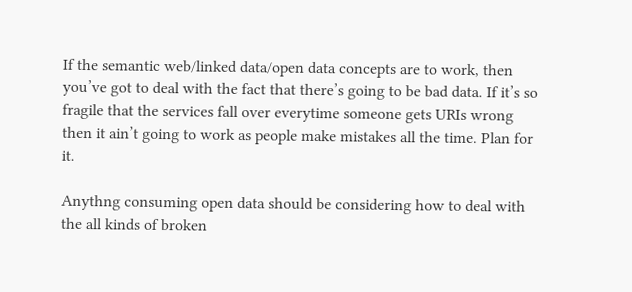If the semantic web/linked data/open data concepts are to work, then you’ve got to deal with the fact that there’s going to be bad data. If it’s so fragile that the services fall over everytime someone gets URIs wrong then it ain’t going to work as people make mistakes all the time. Plan for it.

Anythng consuming open data should be considering how to deal with the all kinds of broken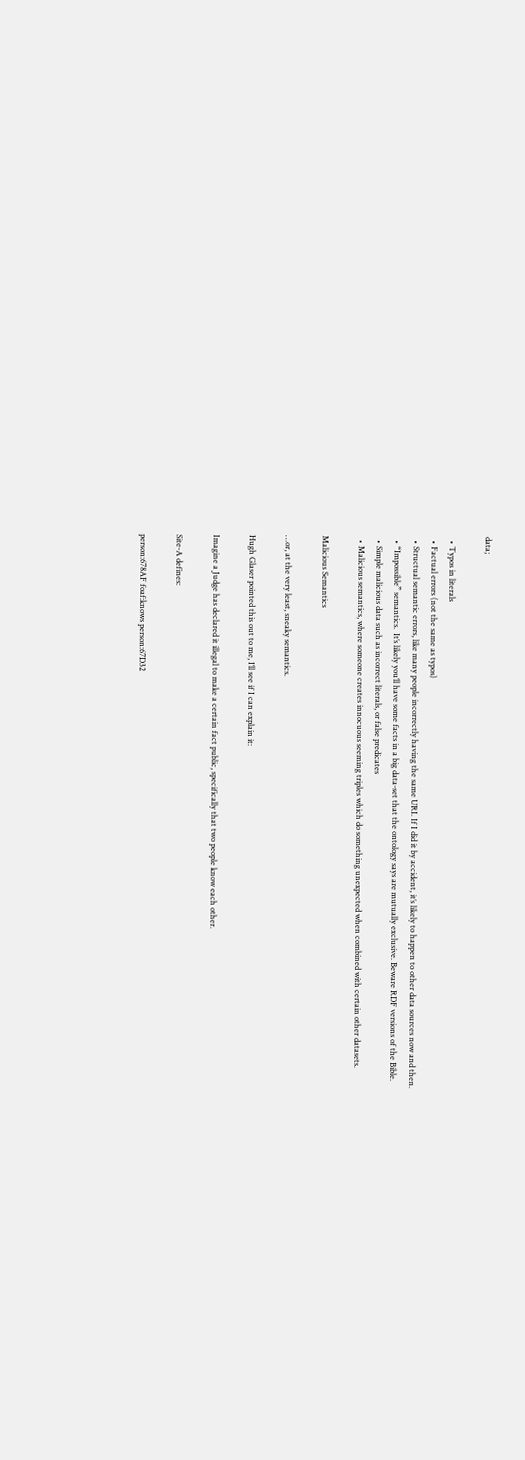data;

  • Typos in literals
  • Factual errors (not the same as typos)
  • Structual semantic errors, like many people incorrectly having the same URI. If I did it by accident, it’s likely to happen to other data sources now and then.
  • “Impossible” semantics.  It’s likely you’ll have some facts in a big data-set that the ontology says are mutually exclusive. Beware RDF versions of the Bible.
  • Simple malicious data such as incorrect literals, or false predicates
  • Malicious semantics, where someone creates innocuous seeming triples which do something unexpected when combined with certain other datasets.

Malicious Semantics

…or, at the very least, sneaky semantics.

Hugh Glaser pointed this out to me, I’ll see if I can explain it:

Imagine a Judge has declared it illegal to make a certain fact public, specifically that two people know each other.

Site-A defines:

person:678AF foaf:knows person:67D32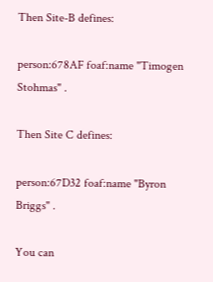Then Site-B defines:

person:678AF foaf:name "Timogen Stohmas" .

Then Site C defines:

person:67D32 foaf:name "Byron Briggs" .

You can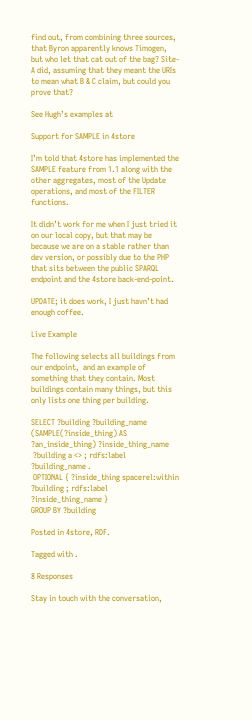find out, from combining three sources, that Byron apparently knows Timogen, but who let that cat out of the bag? Site-A did, assuming that they meant the URIs to mean what B & C claim, but could you prove that?

See Hugh’s examples at

Support for SAMPLE in 4store

I’m told that 4store has implemented the SAMPLE feature from 1.1 along with the other aggregates, most of the Update operations, and most of the FILTER functions.

It didn’t work for me when I just tried it on our local copy, but that may be because we are on a stable rather than dev version, or possibly due to the PHP that sits between the public SPARQL endpoint and the 4store back-end-point.

UPDATE; it does work, I just havn’t had enough coffee.

Live Example

The following selects all buildings from our endpoint,  and an example of something that they contain. Most buildings contain many things, but this only lists one thing per building.

SELECT ?building ?building_name (SAMPLE(?inside_thing) AS ?an_inside_thing) ?inside_thing_name
 ?building a <> ; rdfs:label ?building_name .
 OPTIONAL { ?inside_thing spacerel:within ?building ; rdfs:label ?inside_thing_name }
GROUP BY ?building

Posted in 4store, RDF.

Tagged with .

8 Responses

Stay in touch with the conversation,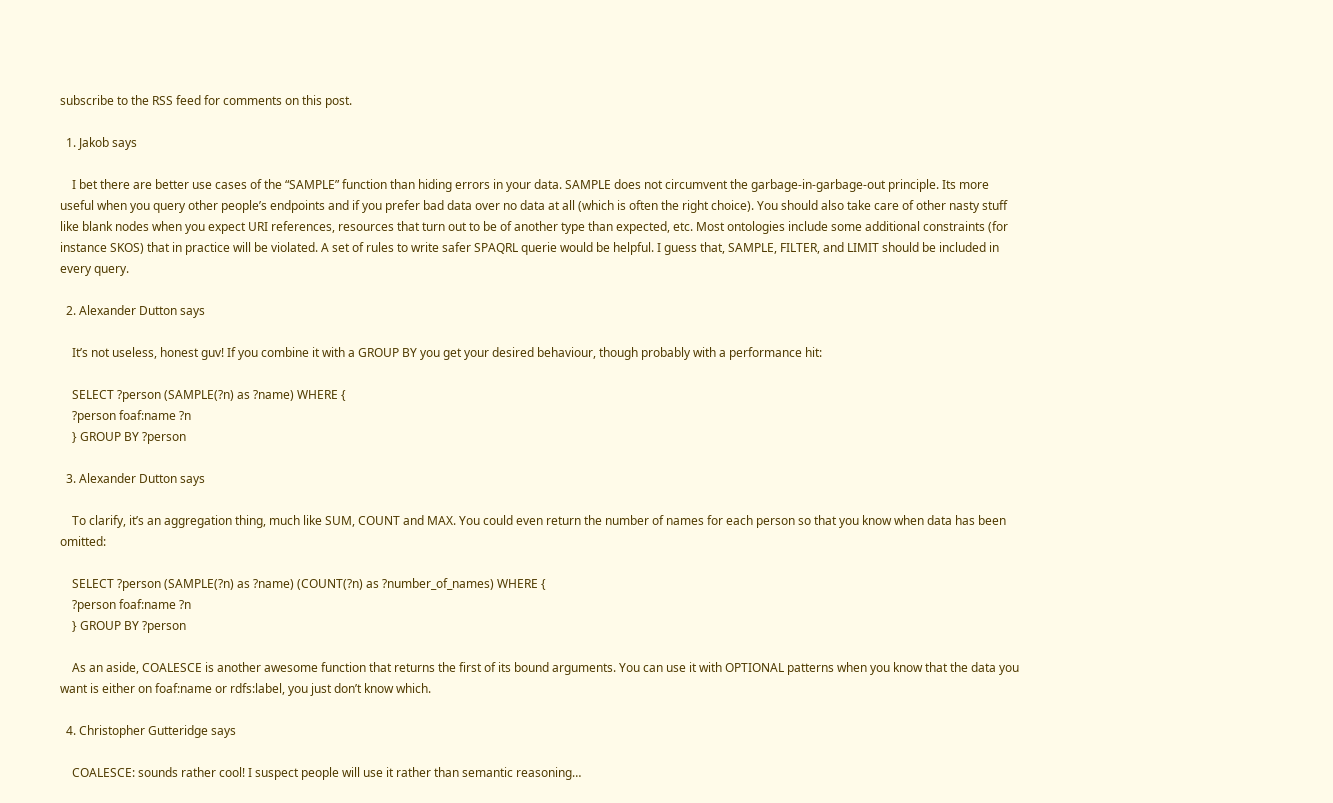subscribe to the RSS feed for comments on this post.

  1. Jakob says

    I bet there are better use cases of the “SAMPLE” function than hiding errors in your data. SAMPLE does not circumvent the garbage-in-garbage-out principle. Its more useful when you query other people’s endpoints and if you prefer bad data over no data at all (which is often the right choice). You should also take care of other nasty stuff like blank nodes when you expect URI references, resources that turn out to be of another type than expected, etc. Most ontologies include some additional constraints (for instance SKOS) that in practice will be violated. A set of rules to write safer SPAQRL querie would be helpful. I guess that, SAMPLE, FILTER, and LIMIT should be included in every query.

  2. Alexander Dutton says

    It’s not useless, honest guv! If you combine it with a GROUP BY you get your desired behaviour, though probably with a performance hit:

    SELECT ?person (SAMPLE(?n) as ?name) WHERE {
    ?person foaf:name ?n
    } GROUP BY ?person

  3. Alexander Dutton says

    To clarify, it’s an aggregation thing, much like SUM, COUNT and MAX. You could even return the number of names for each person so that you know when data has been omitted:

    SELECT ?person (SAMPLE(?n) as ?name) (COUNT(?n) as ?number_of_names) WHERE {
    ?person foaf:name ?n
    } GROUP BY ?person

    As an aside, COALESCE is another awesome function that returns the first of its bound arguments. You can use it with OPTIONAL patterns when you know that the data you want is either on foaf:name or rdfs:label, you just don’t know which.

  4. Christopher Gutteridge says

    COALESCE: sounds rather cool! I suspect people will use it rather than semantic reasoning…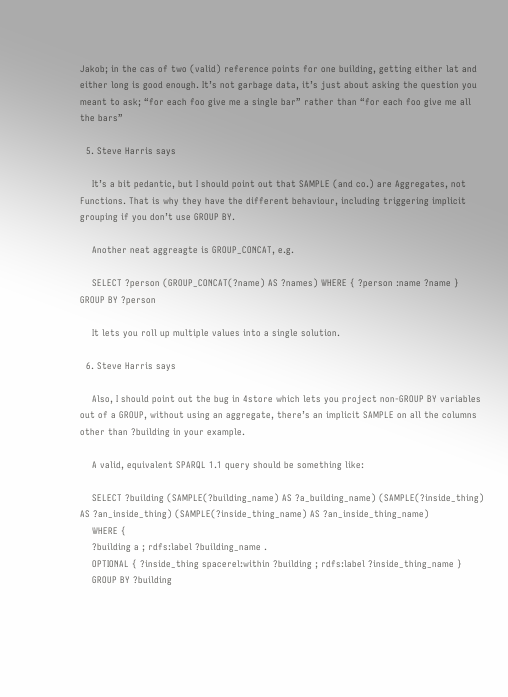Jakob; in the cas of two (valid) reference points for one building, getting either lat and either long is good enough. It’s not garbage data, it’s just about asking the question you meant to ask; “for each foo give me a single bar” rather than “for each foo give me all the bars”

  5. Steve Harris says

    It’s a bit pedantic, but I should point out that SAMPLE (and co.) are Aggregates, not Functions. That is why they have the different behaviour, including triggering implicit grouping if you don’t use GROUP BY.

    Another neat aggreagte is GROUP_CONCAT, e.g.

    SELECT ?person (GROUP_CONCAT(?name) AS ?names) WHERE { ?person :name ?name } GROUP BY ?person

    It lets you roll up multiple values into a single solution.

  6. Steve Harris says

    Also, I should point out the bug in 4store which lets you project non-GROUP BY variables out of a GROUP, without using an aggregate, there’s an implicit SAMPLE on all the columns other than ?building in your example.

    A valid, equivalent SPARQL 1.1 query should be something like:

    SELECT ?building (SAMPLE(?building_name) AS ?a_building_name) (SAMPLE(?inside_thing) AS ?an_inside_thing) (SAMPLE(?inside_thing_name) AS ?an_inside_thing_name)
    WHERE {
    ?building a ; rdfs:label ?building_name .
    OPTIONAL { ?inside_thing spacerel:within ?building ; rdfs:label ?inside_thing_name }
    GROUP BY ?building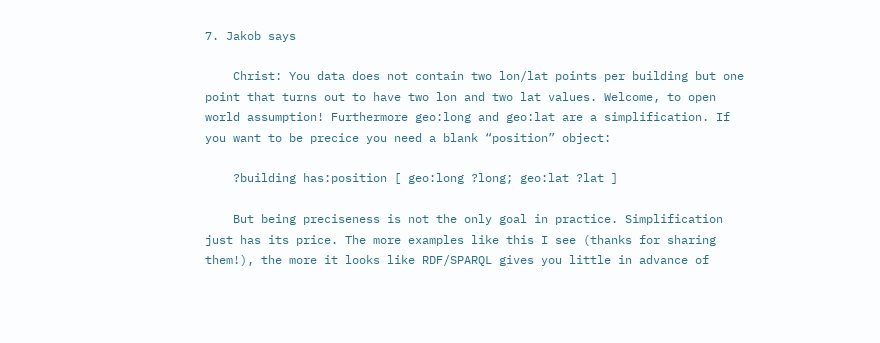7. Jakob says

    Christ: You data does not contain two lon/lat points per building but one point that turns out to have two lon and two lat values. Welcome, to open world assumption! Furthermore geo:long and geo:lat are a simplification. If you want to be precice you need a blank “position” object:

    ?building has:position [ geo:long ?long; geo:lat ?lat ]

    But being preciseness is not the only goal in practice. Simplification just has its price. The more examples like this I see (thanks for sharing them!), the more it looks like RDF/SPARQL gives you little in advance of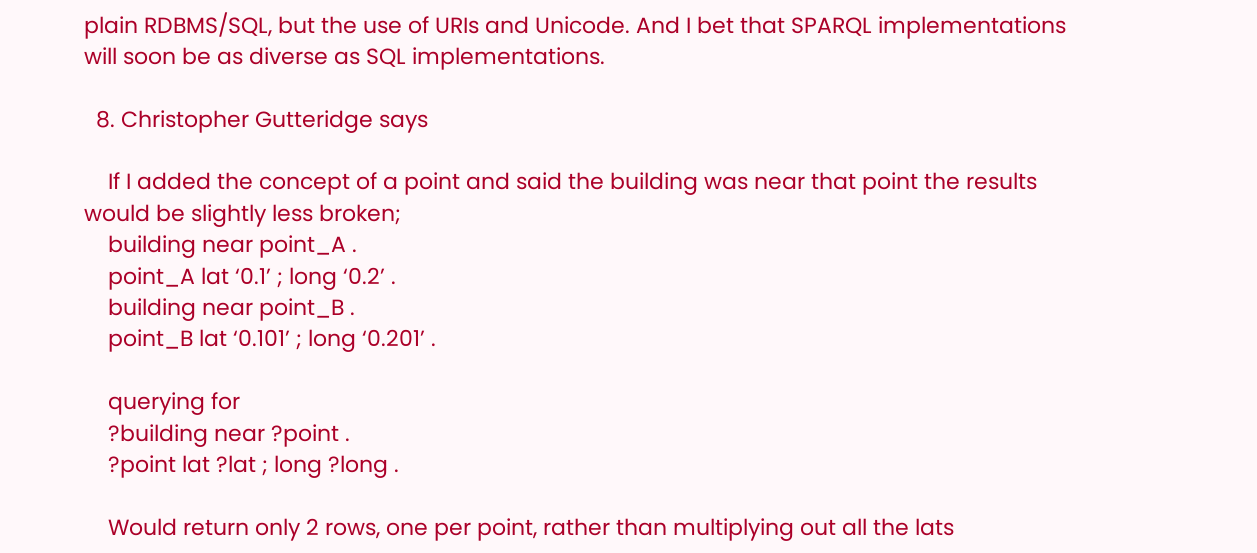plain RDBMS/SQL, but the use of URIs and Unicode. And I bet that SPARQL implementations will soon be as diverse as SQL implementations.

  8. Christopher Gutteridge says

    If I added the concept of a point and said the building was near that point the results would be slightly less broken;
    building near point_A .
    point_A lat ‘0.1’ ; long ‘0.2’ .
    building near point_B .
    point_B lat ‘0.101’ ; long ‘0.201’ .

    querying for
    ?building near ?point .
    ?point lat ?lat ; long ?long .

    Would return only 2 rows, one per point, rather than multiplying out all the lats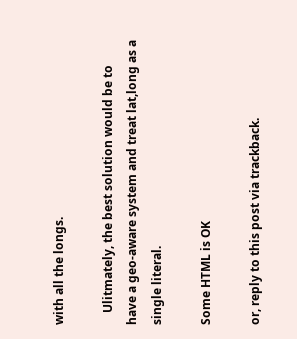with all the longs.

    Ulitmately, the best solution would be to have a geo-aware system and treat lat,long as a single literal.

Some HTML is OK

or, reply to this post via trackback.